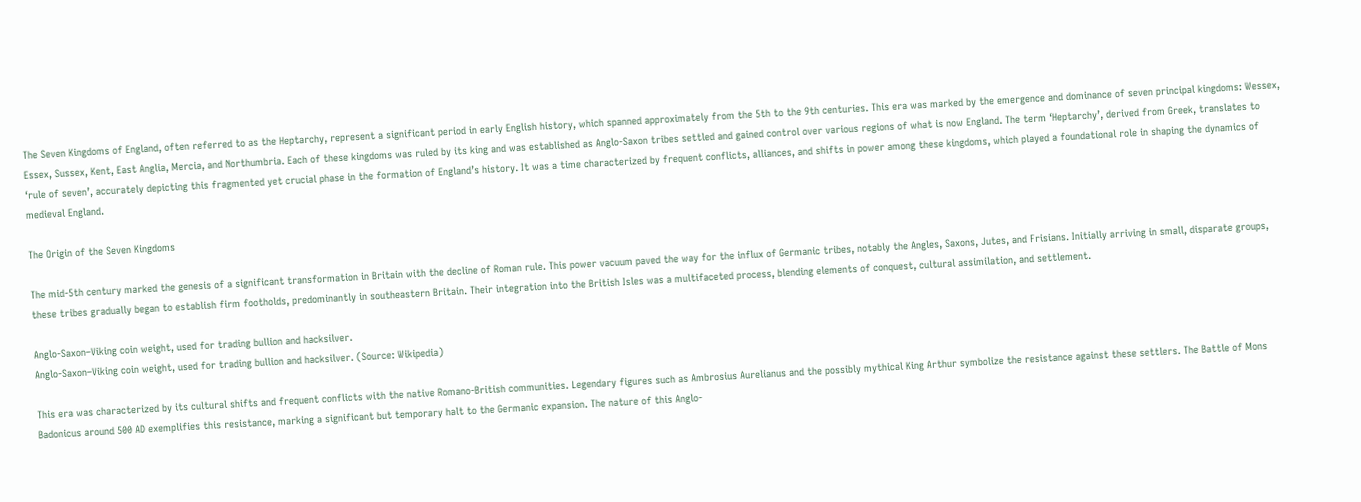The Seven Kingdoms of England, often referred to as the Heptarchy, represent a significant period in early English history, which spanned approximately from the 5th to the 9th centuries. This era was marked by the emergence and dominance of seven principal kingdoms: Wessex, Essex, Sussex, Kent, East Anglia, Mercia, and Northumbria. Each of these kingdoms was ruled by its king and was established as Anglo-Saxon tribes settled and gained control over various regions of what is now England. The term ‘Heptarchy’, derived from Greek, translates to ‘rule of seven’, accurately depicting this fragmented yet crucial phase in the formation of England’s history. It was a time characterized by frequent conflicts, alliances, and shifts in power among these kingdoms, which played a foundational role in shaping the dynamics of medieval England.

The Origin of the Seven Kingdoms

The mid-5th century marked the genesis of a significant transformation in Britain with the decline of Roman rule. This power vacuum paved the way for the influx of Germanic tribes, notably the Angles, Saxons, Jutes, and Frisians. Initially arriving in small, disparate groups, these tribes gradually began to establish firm footholds, predominantly in southeastern Britain. Their integration into the British Isles was a multifaceted process, blending elements of conquest, cultural assimilation, and settlement.

Anglo-Saxon–Viking coin weight, used for trading bullion and hacksilver.
Anglo-Saxon–Viking coin weight, used for trading bullion and hacksilver. (Source: Wikipedia)

This era was characterized by its cultural shifts and frequent conflicts with the native Romano-British communities. Legendary figures such as Ambrosius Aurelianus and the possibly mythical King Arthur symbolize the resistance against these settlers. The Battle of Mons Badonicus around 500 AD exemplifies this resistance, marking a significant but temporary halt to the Germanic expansion. The nature of this Anglo-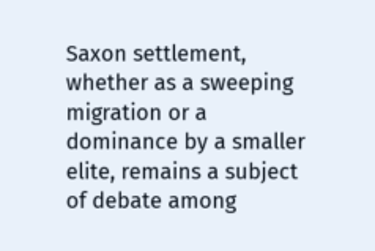Saxon settlement, whether as a sweeping migration or a dominance by a smaller elite, remains a subject of debate among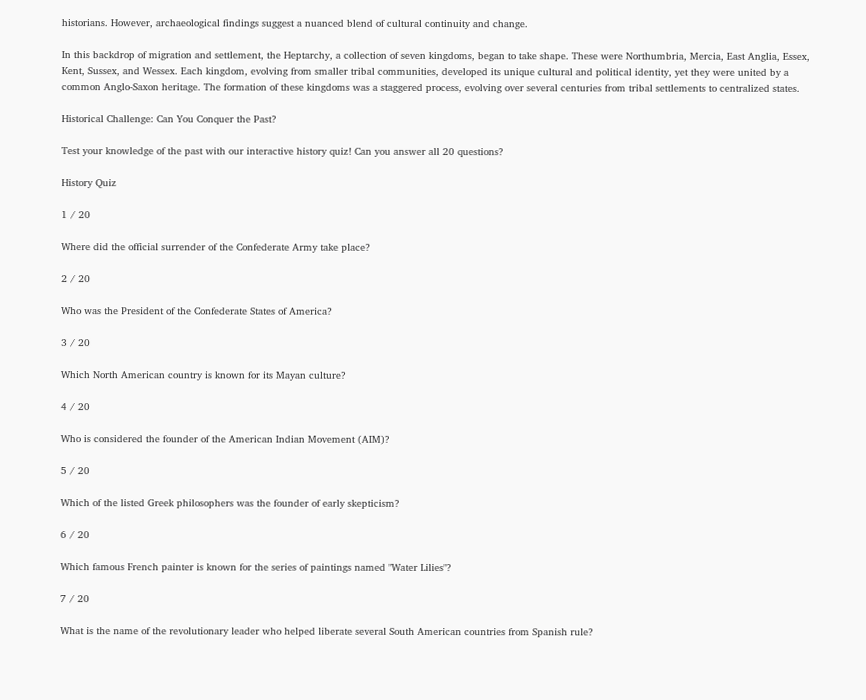historians. However, archaeological findings suggest a nuanced blend of cultural continuity and change.

In this backdrop of migration and settlement, the Heptarchy, a collection of seven kingdoms, began to take shape. These were Northumbria, Mercia, East Anglia, Essex, Kent, Sussex, and Wessex. Each kingdom, evolving from smaller tribal communities, developed its unique cultural and political identity, yet they were united by a common Anglo-Saxon heritage. The formation of these kingdoms was a staggered process, evolving over several centuries from tribal settlements to centralized states.

Historical Challenge: Can You Conquer the Past?

Test your knowledge of the past with our interactive history quiz! Can you answer all 20 questions?

History Quiz

1 / 20

Where did the official surrender of the Confederate Army take place?

2 / 20

Who was the President of the Confederate States of America?

3 / 20

Which North American country is known for its Mayan culture?

4 / 20

Who is considered the founder of the American Indian Movement (AIM)?

5 / 20

Which of the listed Greek philosophers was the founder of early skepticism?

6 / 20

Which famous French painter is known for the series of paintings named "Water Lilies"?

7 / 20

What is the name of the revolutionary leader who helped liberate several South American countries from Spanish rule?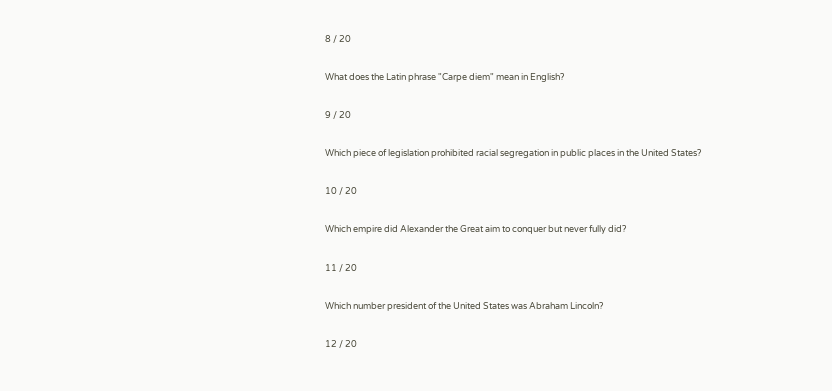8 / 20

What does the Latin phrase "Carpe diem" mean in English?

9 / 20

Which piece of legislation prohibited racial segregation in public places in the United States?

10 / 20

Which empire did Alexander the Great aim to conquer but never fully did?

11 / 20

Which number president of the United States was Abraham Lincoln?

12 / 20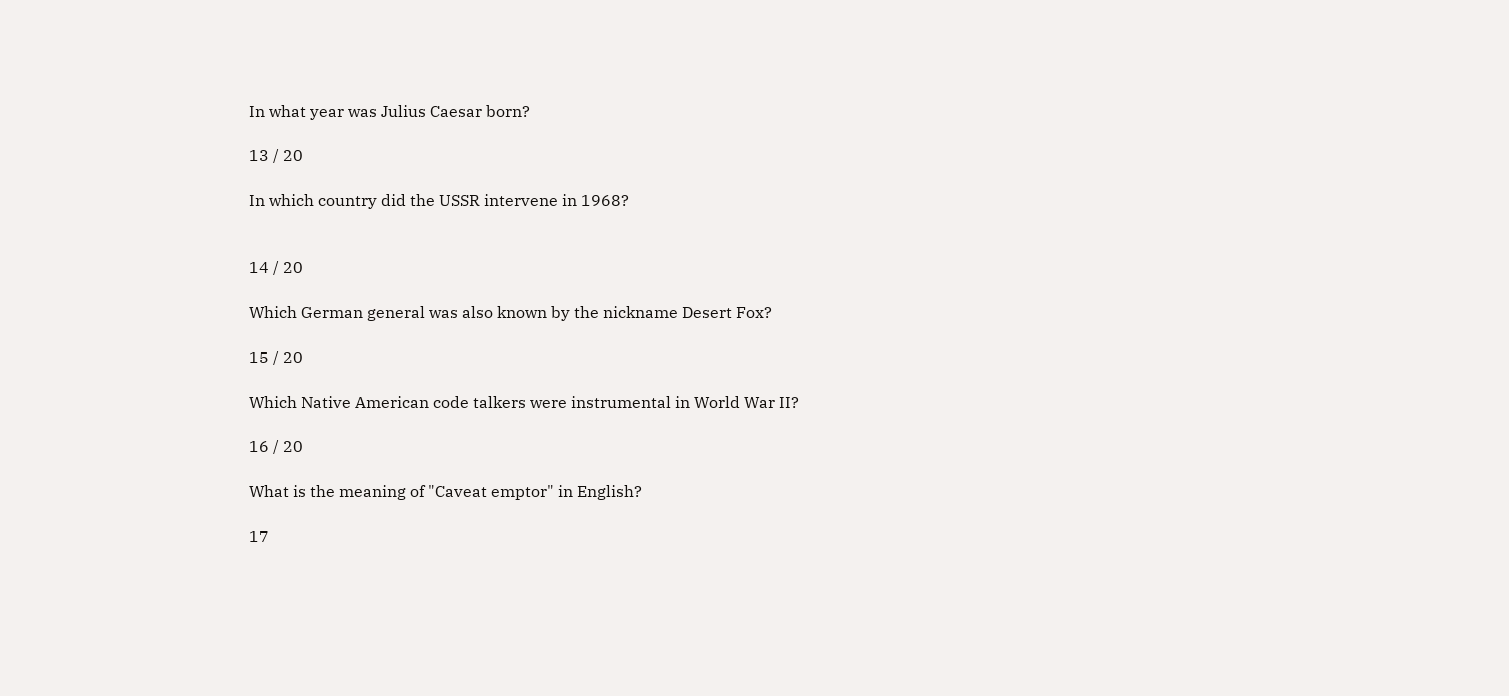In what year was Julius Caesar born?

13 / 20

In which country did the USSR intervene in 1968?


14 / 20

Which German general was also known by the nickname Desert Fox?

15 / 20

Which Native American code talkers were instrumental in World War II?

16 / 20

What is the meaning of "Caveat emptor" in English?

17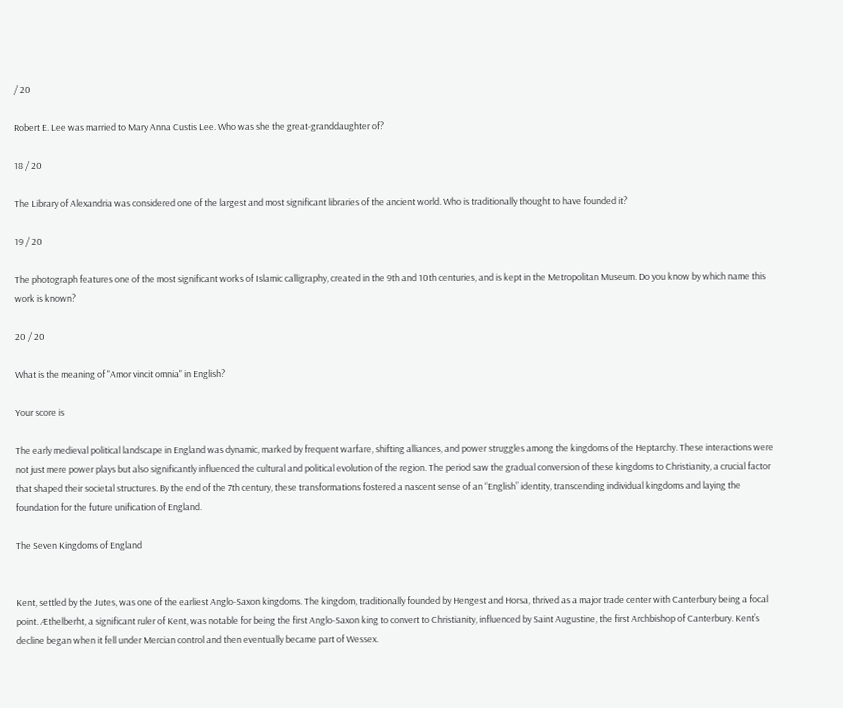/ 20

Robert E. Lee was married to Mary Anna Custis Lee. Who was she the great-granddaughter of?

18 / 20

The Library of Alexandria was considered one of the largest and most significant libraries of the ancient world. Who is traditionally thought to have founded it?

19 / 20

The photograph features one of the most significant works of Islamic calligraphy, created in the 9th and 10th centuries, and is kept in the Metropolitan Museum. Do you know by which name this work is known?

20 / 20

What is the meaning of "Amor vincit omnia" in English?

Your score is

The early medieval political landscape in England was dynamic, marked by frequent warfare, shifting alliances, and power struggles among the kingdoms of the Heptarchy. These interactions were not just mere power plays but also significantly influenced the cultural and political evolution of the region. The period saw the gradual conversion of these kingdoms to Christianity, a crucial factor that shaped their societal structures. By the end of the 7th century, these transformations fostered a nascent sense of an “English” identity, transcending individual kingdoms and laying the foundation for the future unification of England.

The Seven Kingdoms of England


Kent, settled by the Jutes, was one of the earliest Anglo-Saxon kingdoms. The kingdom, traditionally founded by Hengest and Horsa, thrived as a major trade center with Canterbury being a focal point. Æthelberht, a significant ruler of Kent, was notable for being the first Anglo-Saxon king to convert to Christianity, influenced by Saint Augustine, the first Archbishop of Canterbury. Kent’s decline began when it fell under Mercian control and then eventually became part of Wessex.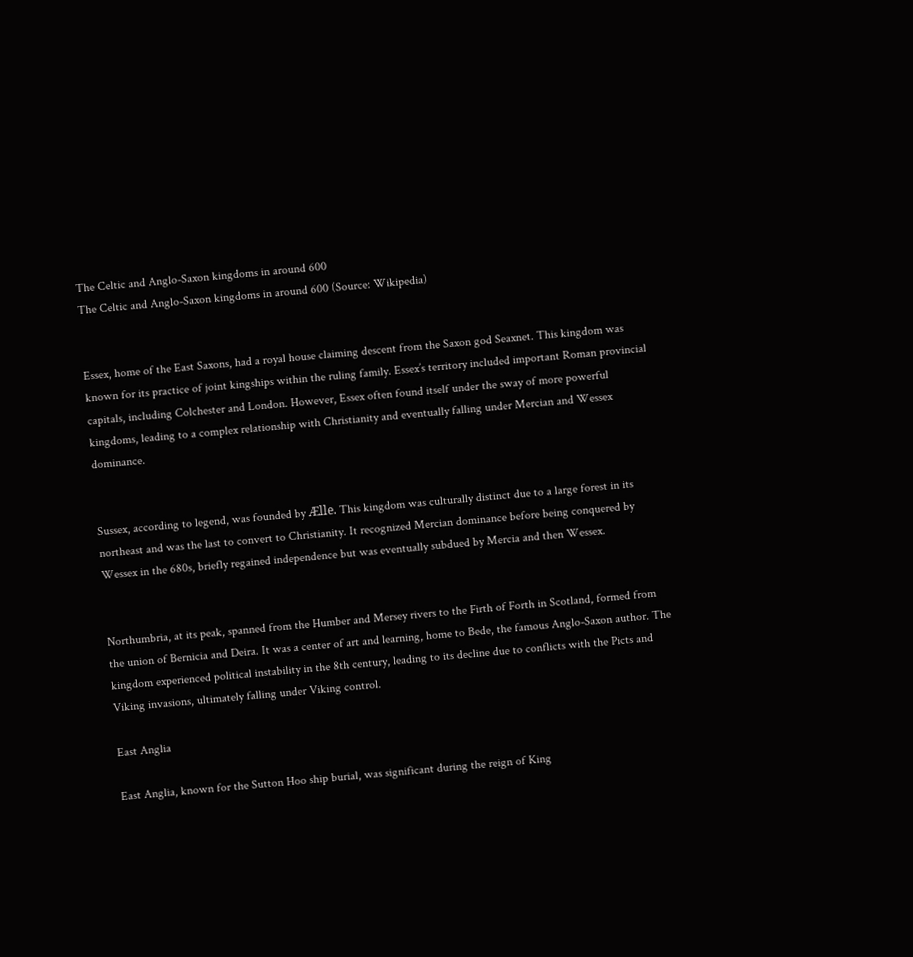The Celtic and Anglo-Saxon kingdoms in around 600
The Celtic and Anglo-Saxon kingdoms in around 600 (Source: Wikipedia)


Essex, home of the East Saxons, had a royal house claiming descent from the Saxon god Seaxnet. This kingdom was known for its practice of joint kingships within the ruling family. Essex’s territory included important Roman provincial capitals, including Colchester and London. However, Essex often found itself under the sway of more powerful kingdoms, leading to a complex relationship with Christianity and eventually falling under Mercian and Wessex dominance.


Sussex, according to legend, was founded by Ælle. This kingdom was culturally distinct due to a large forest in its northeast and was the last to convert to Christianity. It recognized Mercian dominance before being conquered by Wessex in the 680s, briefly regained independence but was eventually subdued by Mercia and then Wessex.


Northumbria, at its peak, spanned from the Humber and Mersey rivers to the Firth of Forth in Scotland, formed from the union of Bernicia and Deira. It was a center of art and learning, home to Bede, the famous Anglo-Saxon author. The kingdom experienced political instability in the 8th century, leading to its decline due to conflicts with the Picts and Viking invasions, ultimately falling under Viking control.

East Anglia

East Anglia, known for the Sutton Hoo ship burial, was significant during the reign of King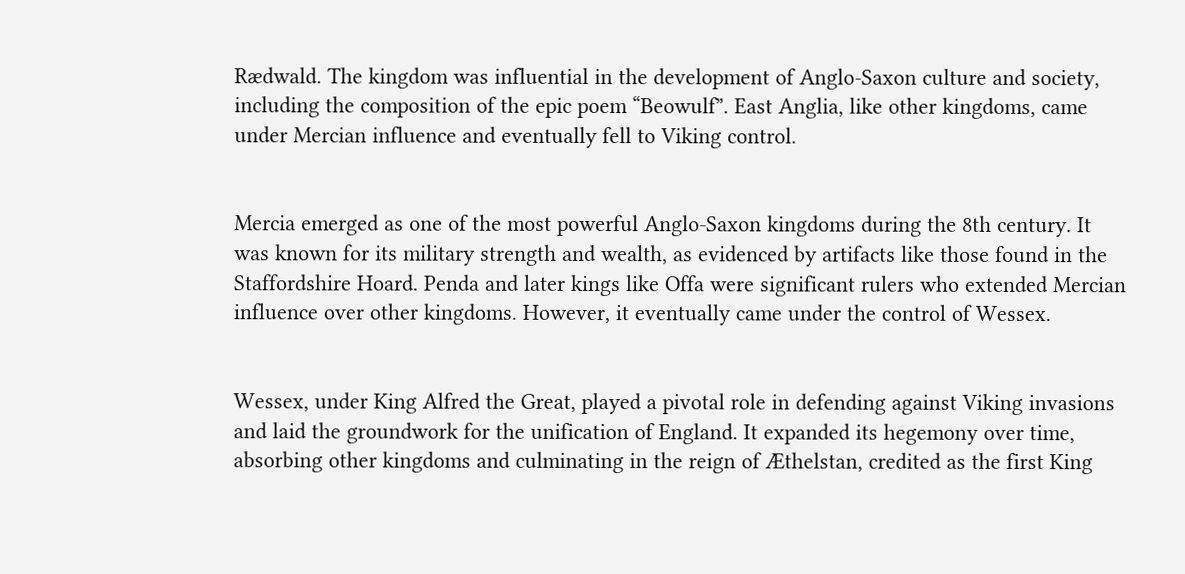Rædwald. The kingdom was influential in the development of Anglo-Saxon culture and society, including the composition of the epic poem “Beowulf”. East Anglia, like other kingdoms, came under Mercian influence and eventually fell to Viking control.


Mercia emerged as one of the most powerful Anglo-Saxon kingdoms during the 8th century. It was known for its military strength and wealth, as evidenced by artifacts like those found in the Staffordshire Hoard. Penda and later kings like Offa were significant rulers who extended Mercian influence over other kingdoms. However, it eventually came under the control of Wessex.


Wessex, under King Alfred the Great, played a pivotal role in defending against Viking invasions and laid the groundwork for the unification of England. It expanded its hegemony over time, absorbing other kingdoms and culminating in the reign of Æthelstan, credited as the first King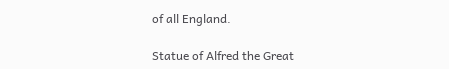of all England.

Statue of Alfred the Great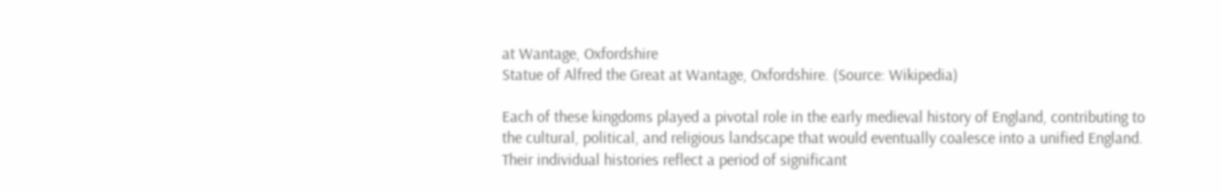at Wantage, Oxfordshire
Statue of Alfred the Great at Wantage, Oxfordshire. (Source: Wikipedia)

Each of these kingdoms played a pivotal role in the early medieval history of England, contributing to the cultural, political, and religious landscape that would eventually coalesce into a unified England. Their individual histories reflect a period of significant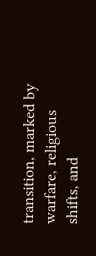transition, marked by warfare, religious shifts, and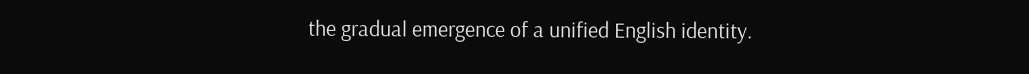the gradual emergence of a unified English identity.